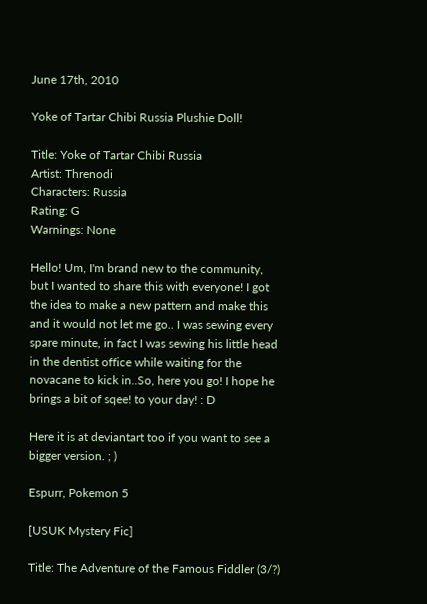June 17th, 2010

Yoke of Tartar Chibi Russia Plushie Doll!

Title: Yoke of Tartar Chibi Russia
Artist: Threnodi
Characters: Russia
Rating: G
Warnings: None

Hello! Um, I'm brand new to the community, but I wanted to share this with everyone! I got the idea to make a new pattern and make this and it would not let me go.. I was sewing every spare minute, in fact I was sewing his little head in the dentist office while waiting for the novacane to kick in..So, here you go! I hope he brings a bit of sqee! to your day! : D

Here it is at deviantart too if you want to see a bigger version. ; )

Espurr, Pokemon 5

[USUK Mystery Fic]

Title: The Adventure of the Famous Fiddler (3/?)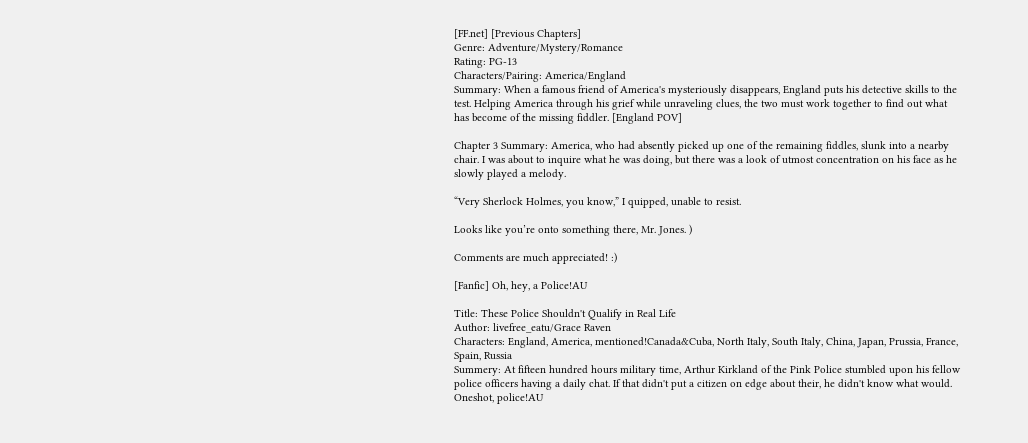[FF.net] [Previous Chapters]
Genre: Adventure/Mystery/Romance
Rating: PG-13
Characters/Pairing: America/England
Summary: When a famous friend of America's mysteriously disappears, England puts his detective skills to the test. Helping America through his grief while unraveling clues, the two must work together to find out what has become of the missing fiddler. [England POV]

Chapter 3 Summary: America, who had absently picked up one of the remaining fiddles, slunk into a nearby chair. I was about to inquire what he was doing, but there was a look of utmost concentration on his face as he slowly played a melody.

“Very Sherlock Holmes, you know,” I quipped, unable to resist.

Looks like you’re onto something there, Mr. Jones. )

Comments are much appreciated! :)

[Fanfic] Oh, hey, a Police!AU

Title: These Police Shouldn't Qualify in Real Life
Author: livefree_eatu/Grace Raven
Characters: England, America, mentioned!Canada&Cuba, North Italy, South Italy, China, Japan, Prussia, France, Spain, Russia
Summery: At fifteen hundred hours military time, Arthur Kirkland of the Pink Police stumbled upon his fellow police officers having a daily chat. If that didn't put a citizen on edge about their, he didn't know what would. Oneshot, police!AU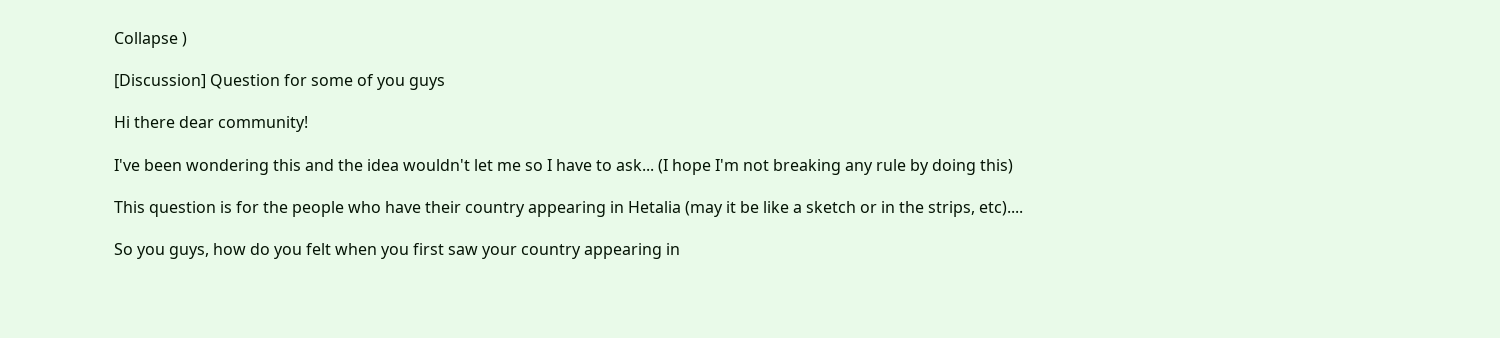Collapse )

[Discussion] Question for some of you guys

Hi there dear community!

I've been wondering this and the idea wouldn't let me so I have to ask... (I hope I'm not breaking any rule by doing this)

This question is for the people who have their country appearing in Hetalia (may it be like a sketch or in the strips, etc)....

So you guys, how do you felt when you first saw your country appearing in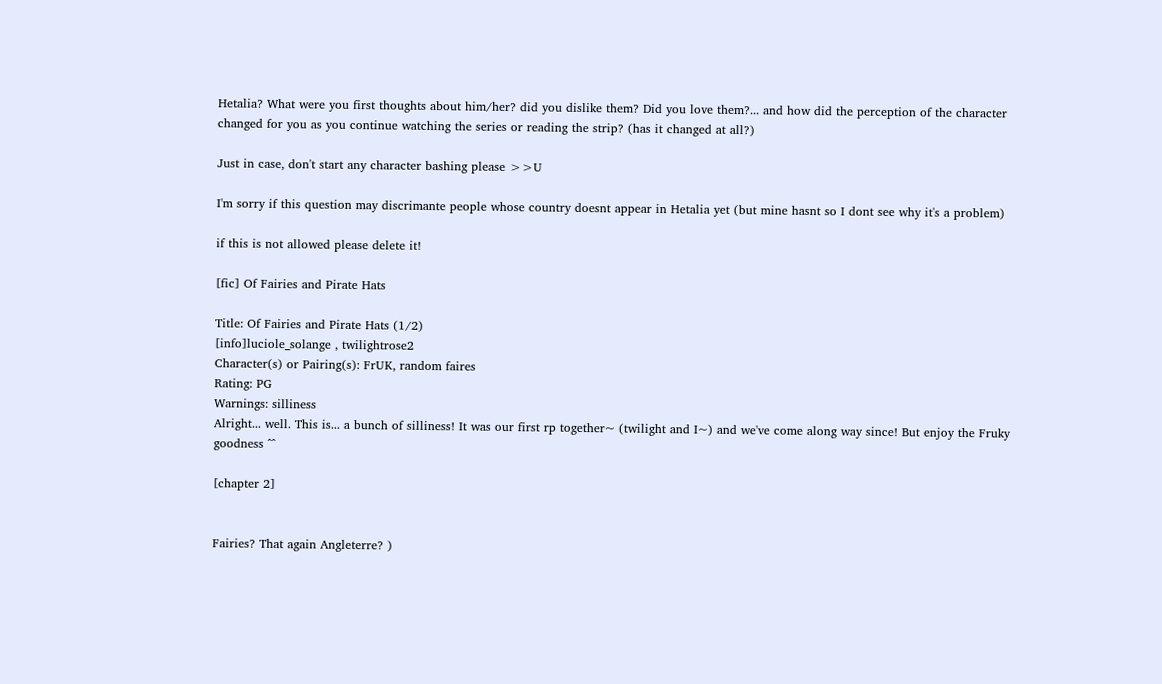Hetalia? What were you first thoughts about him/her? did you dislike them? Did you love them?... and how did the perception of the character changed for you as you continue watching the series or reading the strip? (has it changed at all?)

Just in case, don't start any character bashing please >>U

I'm sorry if this question may discrimante people whose country doesnt appear in Hetalia yet (but mine hasnt so I dont see why it's a problem)

if this is not allowed please delete it!

[fic] Of Fairies and Pirate Hats

Title: Of Fairies and Pirate Hats (1/2)
[info]luciole_solange , twilightrose2
Character(s) or Pairing(s): FrUK, random faires
Rating: PG
Warnings: silliness
Alright... well. This is... a bunch of silliness! It was our first rp together~ (twilight and I~) and we've come along way since! But enjoy the Fruky goodness ^^

[chapter 2]


Fairies? That again Angleterre? )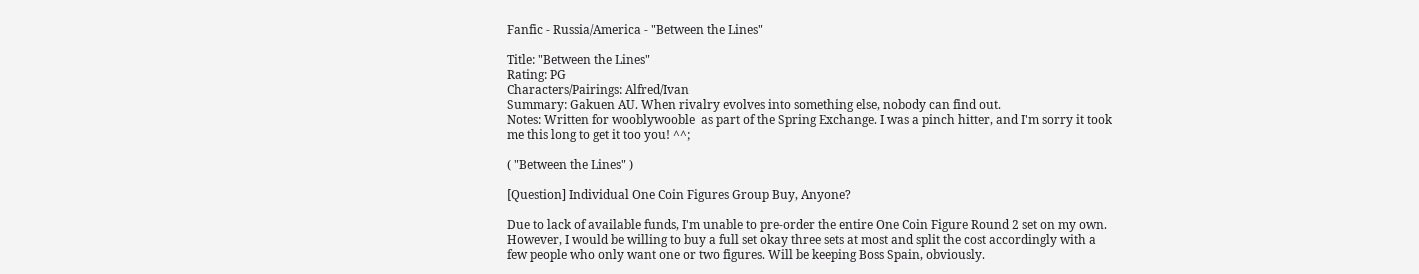Fanfic - Russia/America - "Between the Lines"

Title: "Between the Lines"
Rating: PG
Characters/Pairings: Alfred/Ivan
Summary: Gakuen AU. When rivalry evolves into something else, nobody can find out.
Notes: Written for wooblywooble  as part of the Spring Exchange. I was a pinch hitter, and I'm sorry it took me this long to get it too you! ^^;

( "Between the Lines" )

[Question] Individual One Coin Figures Group Buy, Anyone?

Due to lack of available funds, I'm unable to pre-order the entire One Coin Figure Round 2 set on my own. However, I would be willing to buy a full set okay three sets at most and split the cost accordingly with a few people who only want one or two figures. Will be keeping Boss Spain, obviously.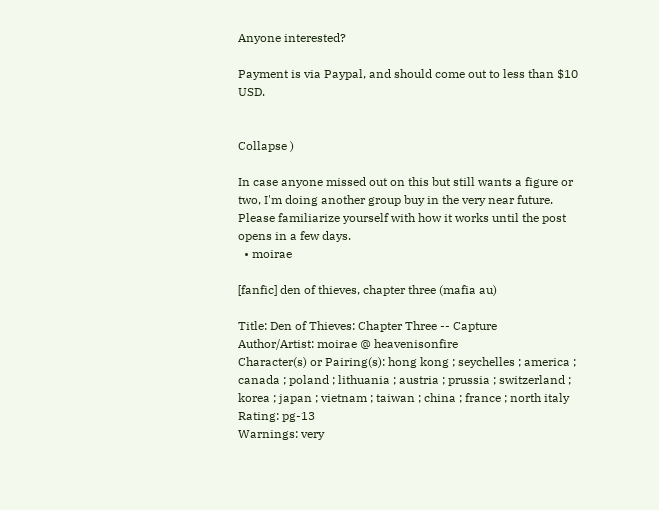Anyone interested?

Payment is via Paypal, and should come out to less than $10 USD.


Collapse )

In case anyone missed out on this but still wants a figure or two, I'm doing another group buy in the very near future.
Please familiarize yourself with how it works until the post opens in a few days.
  • moirae

[fanfic] den of thieves, chapter three (mafia au)

Title: Den of Thieves: Chapter Three -- Capture
Author/Artist: moirae @ heavenisonfire
Character(s) or Pairing(s): hong kong ; seychelles ; america ; canada ; poland ; lithuania ; austria ; prussia ; switzerland ; korea ; japan ; vietnam ; taiwan ; china ; france ; north italy
Rating: pg-13
Warnings: very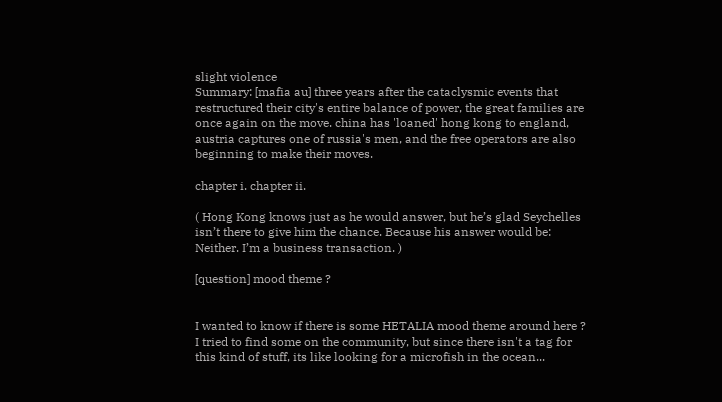slight violence
Summary: [mafia au] three years after the cataclysmic events that restructured their city's entire balance of power, the great families are once again on the move. china has 'loaned' hong kong to england, austria captures one of russia's men, and the free operators are also beginning to make their moves.

chapter i. chapter ii.

( Hong Kong knows just as he would answer, but he’s glad Seychelles isn’t there to give him the chance. Because his answer would be: Neither. I’m a business transaction. )

[question] mood theme ?


I wanted to know if there is some HETALIA mood theme around here ?
I tried to find some on the community, but since there isn't a tag for this kind of stuff, its like looking for a microfish in the ocean...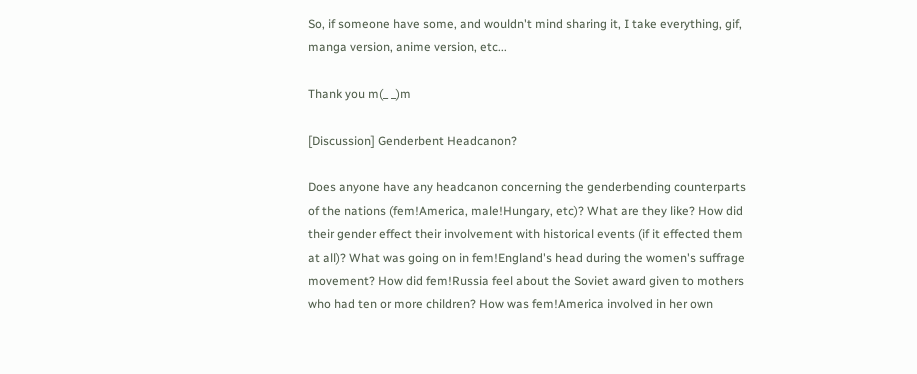So, if someone have some, and wouldn't mind sharing it, I take everything, gif, manga version, anime version, etc...

Thank you m(_ _)m

[Discussion] Genderbent Headcanon?

Does anyone have any headcanon concerning the genderbending counterparts of the nations (fem!America, male!Hungary, etc)? What are they like? How did their gender effect their involvement with historical events (if it effected them at all)? What was going on in fem!England's head during the women's suffrage movement? How did fem!Russia feel about the Soviet award given to mothers who had ten or more children? How was fem!America involved in her own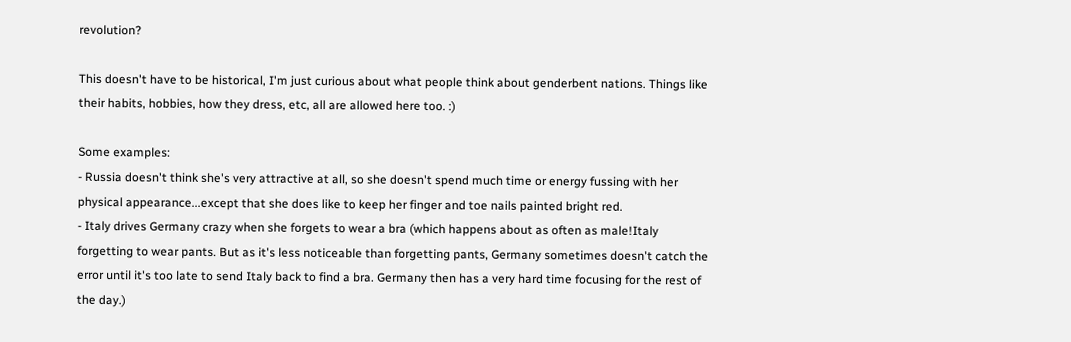revolution?

This doesn't have to be historical, I'm just curious about what people think about genderbent nations. Things like their habits, hobbies, how they dress, etc, all are allowed here too. :)

Some examples:
- Russia doesn't think she's very attractive at all, so she doesn't spend much time or energy fussing with her physical appearance...except that she does like to keep her finger and toe nails painted bright red.
- Italy drives Germany crazy when she forgets to wear a bra (which happens about as often as male!Italy forgetting to wear pants. But as it's less noticeable than forgetting pants, Germany sometimes doesn't catch the error until it's too late to send Italy back to find a bra. Germany then has a very hard time focusing for the rest of the day.)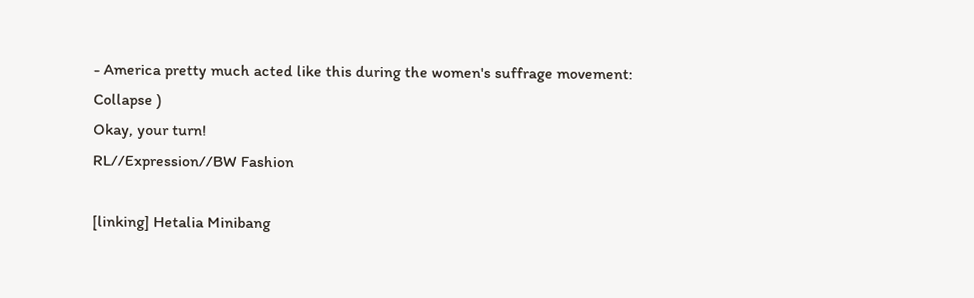- America pretty much acted like this during the women's suffrage movement:
Collapse )
Okay, your turn!
RL//Expression//BW Fashion

[linking] Hetalia Minibang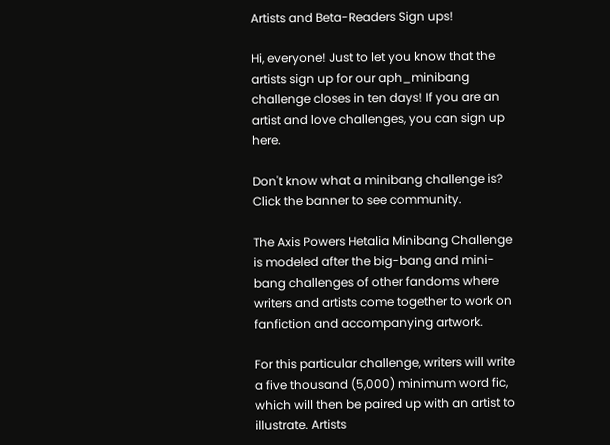Artists and Beta-Readers Sign ups!

Hi, everyone! Just to let you know that the artists sign up for our aph_minibang challenge closes in ten days! If you are an artist and love challenges, you can sign up here.

Don't know what a minibang challenge is?
Click the banner to see community.

The Axis Powers Hetalia Minibang Challenge is modeled after the big-bang and mini-bang challenges of other fandoms where writers and artists come together to work on fanfiction and accompanying artwork.

For this particular challenge, writers will write a five thousand (5,000) minimum word fic, which will then be paired up with an artist to illustrate. Artists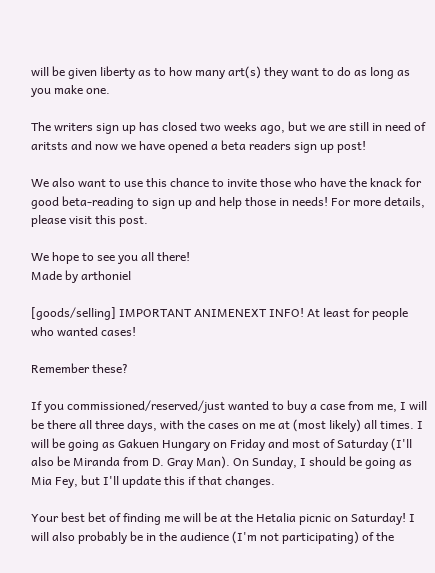will be given liberty as to how many art(s) they want to do as long as you make one.

The writers sign up has closed two weeks ago, but we are still in need of aritsts and now we have opened a beta readers sign up post!

We also want to use this chance to invite those who have the knack for good beta-reading to sign up and help those in needs! For more details, please visit this post.

We hope to see you all there!
Made by arthoniel

[goods/selling] IMPORTANT ANIMENEXT INFO! At least for people who wanted cases!

Remember these?

If you commissioned/reserved/just wanted to buy a case from me, I will be there all three days, with the cases on me at (most likely) all times. I will be going as Gakuen Hungary on Friday and most of Saturday (I'll also be Miranda from D. Gray Man). On Sunday, I should be going as Mia Fey, but I'll update this if that changes.

Your best bet of finding me will be at the Hetalia picnic on Saturday! I will also probably be in the audience (I'm not participating) of the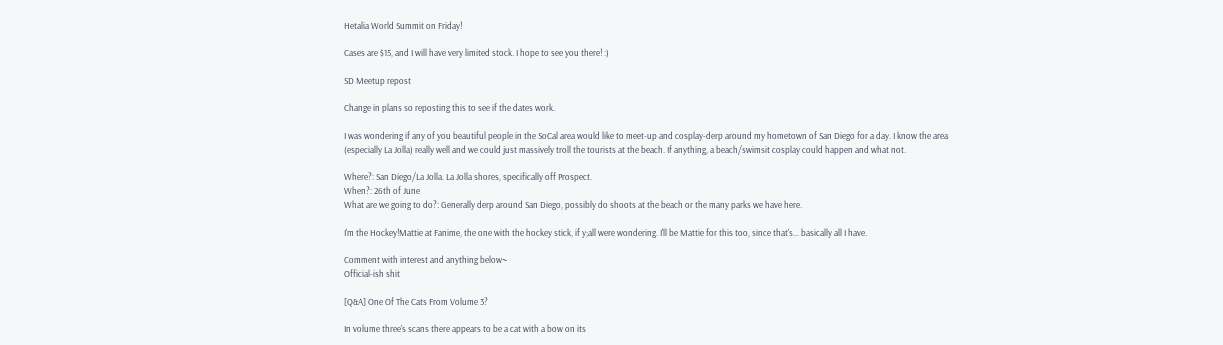Hetalia World Summit on Friday!

Cases are $15, and I will have very limited stock. I hope to see you there! :)

SD Meetup repost

Change in plans so reposting this to see if the dates work.

I was wondering if any of you beautiful people in the SoCal area would like to meet-up and cosplay-derp around my hometown of San Diego for a day. I know the area (especially La Jolla) really well and we could just massively troll the tourists at the beach. If anything, a beach/swimsit cosplay could happen and what not.

Where?: San Diego/La Jolla. La Jolla shores, specifically off Prospect.
When?: 26th of June
What are we going to do?: Generally derp around San Diego, possibly do shoots at the beach or the many parks we have here.

I'm the Hockey!Mattie at Fanime, the one with the hockey stick, if y;all were wondering. I'll be Mattie for this too, since that's... basically all I have.

Comment with interest and anything below~
Official-ish shit

[Q&A] One Of The Cats From Volume 3?

In volume three's scans there appears to be a cat with a bow on its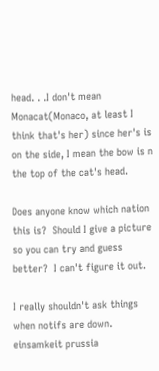head. . .I don't mean Monacat(Monaco, at least I think that's her) since her's is on the side, I mean the bow is n the top of the cat's head.

Does anyone know which nation this is?  Should I give a picture so you can try and guess better?  I can't figure it out.

I really shouldn't ask things when notifs are down.
einsamkeit prussia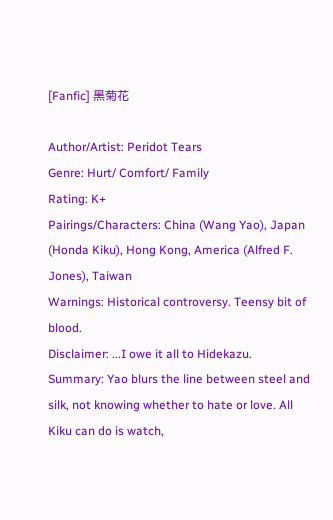[Fanfic] 黑菊花

Author/Artist: Peridot Tears
Genre: Hurt/ Comfort/ Family
Rating: K+
Pairings/Characters: China (Wang Yao), Japan (Honda Kiku), Hong Kong, America (Alfred F. Jones), Taiwan
Warnings: Historical controversy. Teensy bit of blood.
Disclaimer: ...I owe it all to Hidekazu.
Summary: Yao blurs the line between steel and silk, not knowing whether to hate or love. All Kiku can do is watch,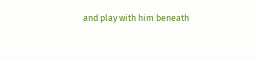and play with him beneath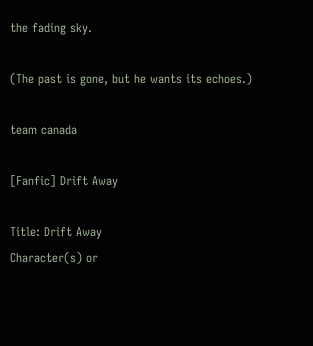the fading sky.

(The past is gone, but he wants its echoes.)

team canada

[Fanfic] Drift Away

Title: Drift Away
Character(s) or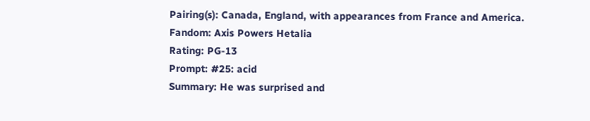Pairing(s): Canada, England, with appearances from France and America.
Fandom: Axis Powers Hetalia
Rating: PG-13
Prompt: #25: acid
Summary: He was surprised and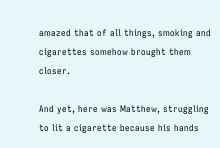amazed that of all things, smoking and cigarettes somehow brought them closer.

And yet, here was Matthew, struggling to lit a cigarette because his hands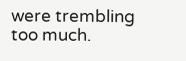were trembling too much.